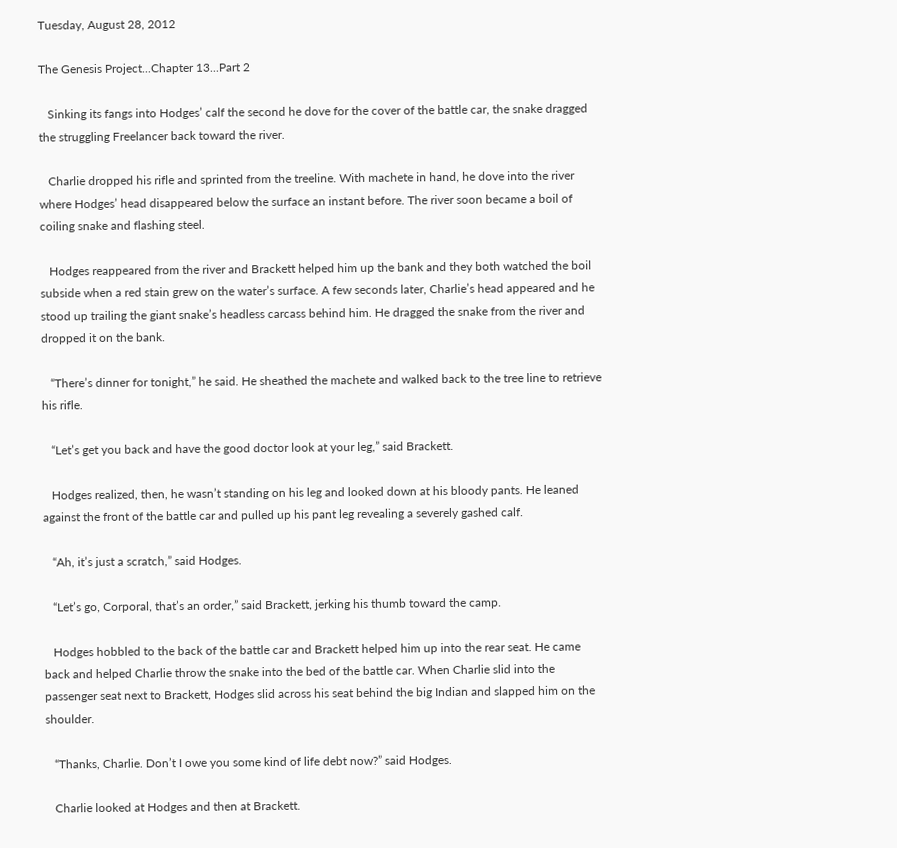Tuesday, August 28, 2012

The Genesis Project...Chapter 13...Part 2

   Sinking its fangs into Hodges’ calf the second he dove for the cover of the battle car, the snake dragged the struggling Freelancer back toward the river.

   Charlie dropped his rifle and sprinted from the treeline. With machete in hand, he dove into the river where Hodges’ head disappeared below the surface an instant before. The river soon became a boil of coiling snake and flashing steel.

   Hodges reappeared from the river and Brackett helped him up the bank and they both watched the boil subside when a red stain grew on the water’s surface. A few seconds later, Charlie’s head appeared and he stood up trailing the giant snake’s headless carcass behind him. He dragged the snake from the river and dropped it on the bank.

   “There’s dinner for tonight,” he said. He sheathed the machete and walked back to the tree line to retrieve his rifle.

   “Let’s get you back and have the good doctor look at your leg,” said Brackett.

   Hodges realized, then, he wasn’t standing on his leg and looked down at his bloody pants. He leaned against the front of the battle car and pulled up his pant leg revealing a severely gashed calf.

   “Ah, it’s just a scratch,” said Hodges.

   “Let’s go, Corporal, that’s an order,” said Brackett, jerking his thumb toward the camp.

   Hodges hobbled to the back of the battle car and Brackett helped him up into the rear seat. He came back and helped Charlie throw the snake into the bed of the battle car. When Charlie slid into the passenger seat next to Brackett, Hodges slid across his seat behind the big Indian and slapped him on the shoulder.

   “Thanks, Charlie. Don’t I owe you some kind of life debt now?” said Hodges.

   Charlie looked at Hodges and then at Brackett.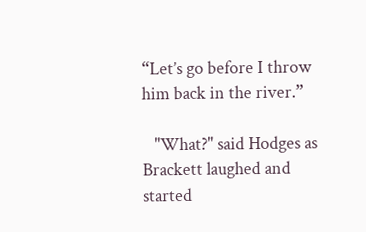“Let’s go before I throw him back in the river.”

   "What?" said Hodges as Brackett laughed and started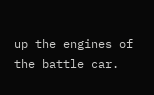up the engines of the battle car.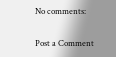No comments:

Post a Comment